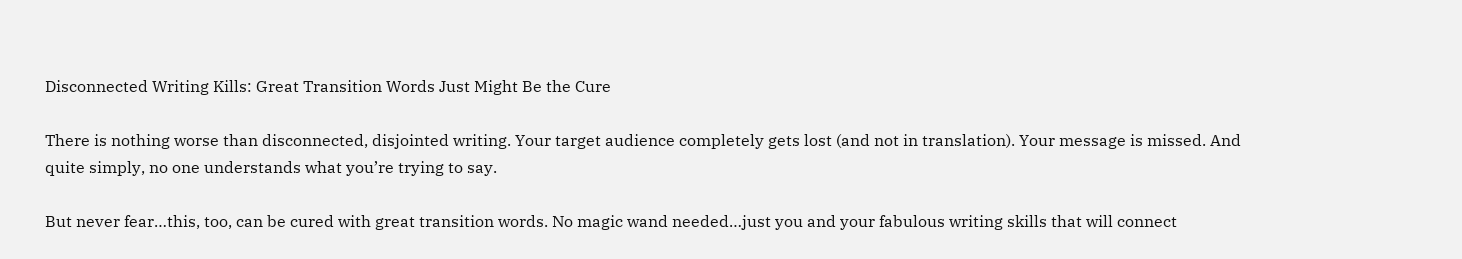Disconnected Writing Kills: Great Transition Words Just Might Be the Cure

There is nothing worse than disconnected, disjointed writing. Your target audience completely gets lost (and not in translation). Your message is missed. And quite simply, no one understands what you’re trying to say.

But never fear…this, too, can be cured with great transition words. No magic wand needed…just you and your fabulous writing skills that will connect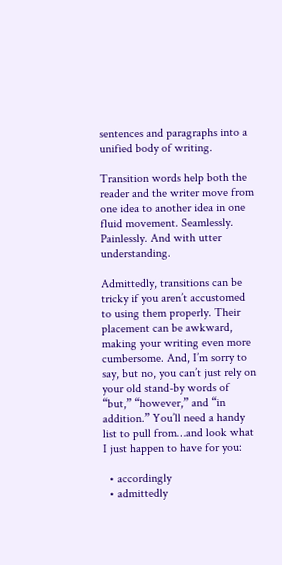sentences and paragraphs into a unified body of writing.

Transition words help both the reader and the writer move from one idea to another idea in one fluid movement. Seamlessly. Painlessly. And with utter understanding.

Admittedly, transitions can be tricky if you aren’t accustomed to using them properly. Their placement can be awkward, making your writing even more cumbersome. And, I’m sorry to say, but no, you can’t just rely on your old stand-by words of  “but,” “however,” and “in addition.” You’ll need a handy list to pull from…and look what I just happen to have for you:

  • accordingly
  • admittedly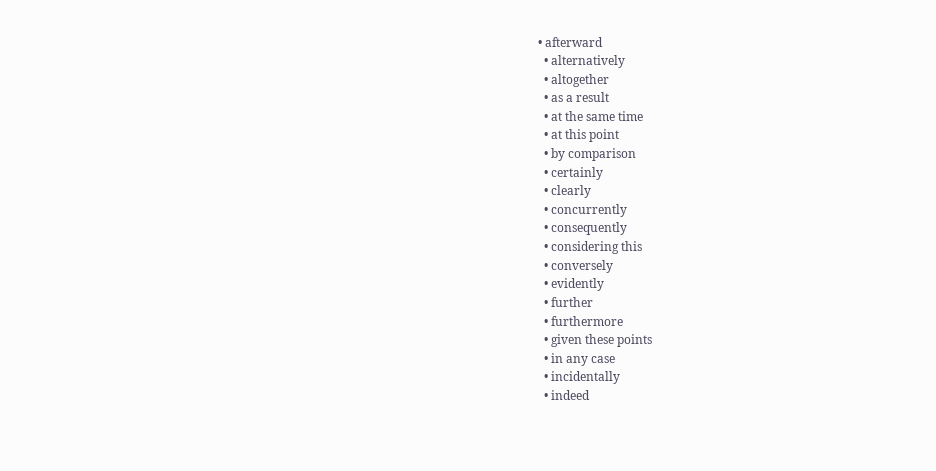• afterward
  • alternatively
  • altogether
  • as a result
  • at the same time
  • at this point
  • by comparison
  • certainly
  • clearly
  • concurrently
  • consequently
  • considering this
  • conversely
  • evidently
  • further
  • furthermore
  • given these points
  • in any case
  • incidentally
  • indeed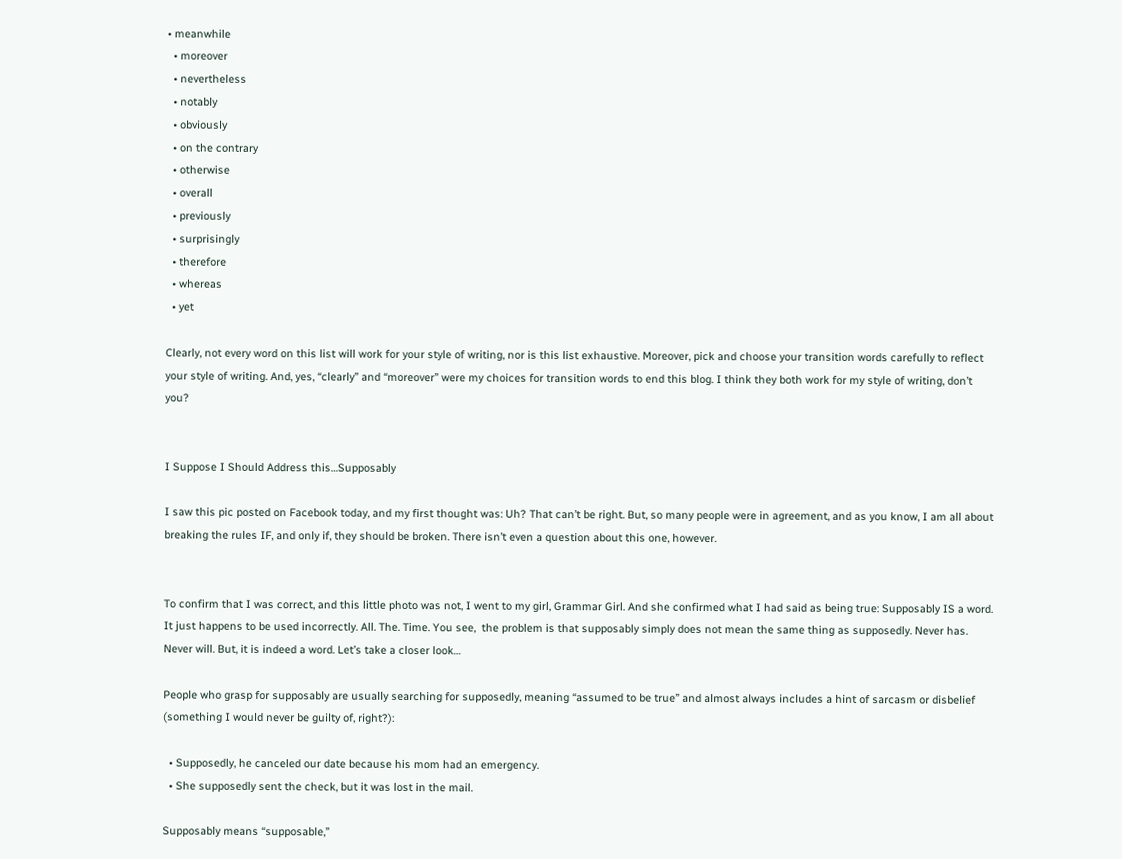• meanwhile
  • moreover
  • nevertheless
  • notably
  • obviously
  • on the contrary
  • otherwise
  • overall
  • previously
  • surprisingly
  • therefore
  • whereas
  • yet

Clearly, not every word on this list will work for your style of writing, nor is this list exhaustive. Moreover, pick and choose your transition words carefully to reflect your style of writing. And, yes, “clearly” and “moreover” were my choices for transition words to end this blog. I think they both work for my style of writing, don’t you?


I Suppose I Should Address this…Supposably

I saw this pic posted on Facebook today, and my first thought was: Uh? That can’t be right. But, so many people were in agreement, and as you know, I am all about breaking the rules IF, and only if, they should be broken. There isn’t even a question about this one, however.


To confirm that I was correct, and this little photo was not, I went to my girl, Grammar Girl. And she confirmed what I had said as being true: Supposably IS a word. It just happens to be used incorrectly. All. The. Time. You see,  the problem is that supposably simply does not mean the same thing as supposedly. Never has. Never will. But, it is indeed a word. Let’s take a closer look…

People who grasp for supposably are usually searching for supposedly, meaning “assumed to be true” and almost always includes a hint of sarcasm or disbelief (something I would never be guilty of, right?):

  • Supposedly, he canceled our date because his mom had an emergency.
  • She supposedly sent the check, but it was lost in the mail.

Supposably means “supposable,”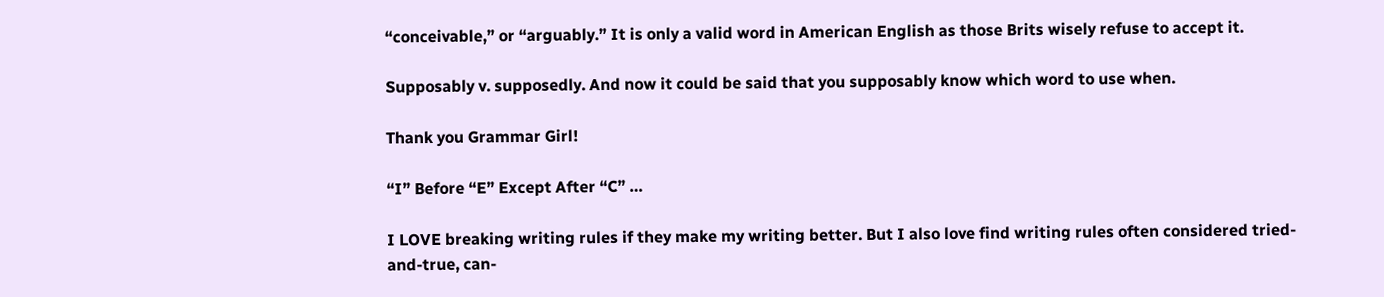“conceivable,” or “arguably.” It is only a valid word in American English as those Brits wisely refuse to accept it.

Supposably v. supposedly. And now it could be said that you supposably know which word to use when.

Thank you Grammar Girl!

“I” Before “E” Except After “C” …

I LOVE breaking writing rules if they make my writing better. But I also love find writing rules often considered tried-and-true, can-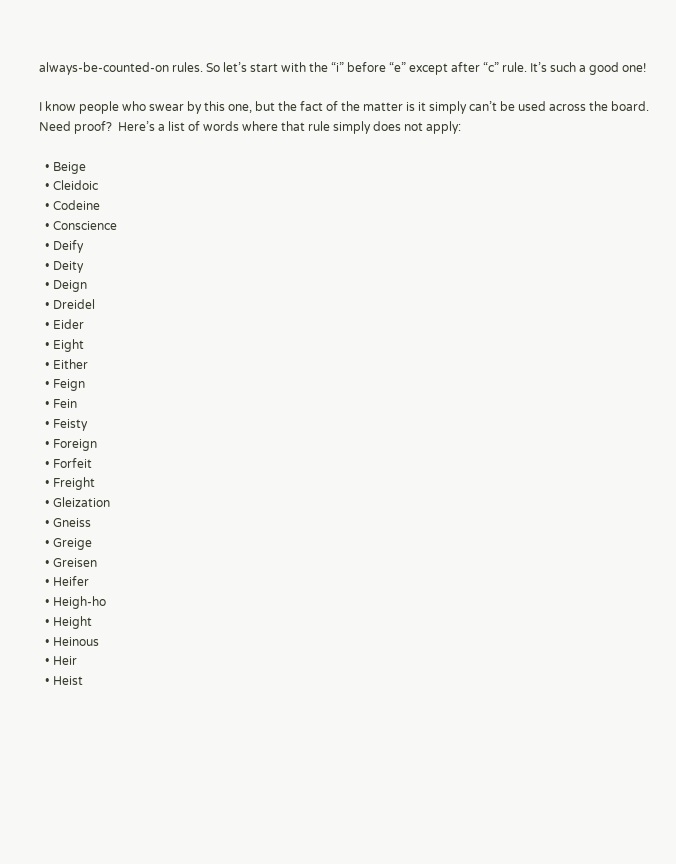always-be-counted-on rules. So let’s start with the “i” before “e” except after “c” rule. It’s such a good one!

I know people who swear by this one, but the fact of the matter is it simply can’t be used across the board. Need proof?  Here’s a list of words where that rule simply does not apply:

  • Beige
  • Cleidoic
  • Codeine
  • Conscience
  • Deify
  • Deity
  • Deign
  • Dreidel
  • Eider
  • Eight
  • Either
  • Feign
  • Fein
  • Feisty
  • Foreign
  • Forfeit
  • Freight
  • Gleization
  • Gneiss
  • Greige
  • Greisen
  • Heifer
  • Heigh-ho
  • Height
  • Heinous
  • Heir
  • Heist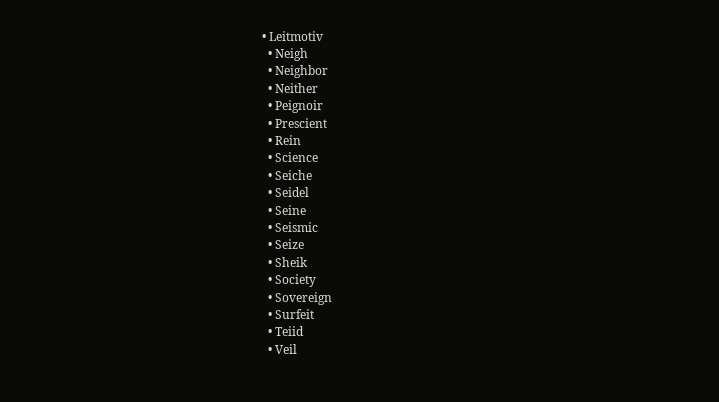• Leitmotiv
  • Neigh
  • Neighbor
  • Neither
  • Peignoir
  • Prescient
  • Rein
  • Science
  • Seiche
  • Seidel
  • Seine
  • Seismic
  • Seize
  • Sheik
  • Society
  • Sovereign
  • Surfeit
  • Teiid
  • Veil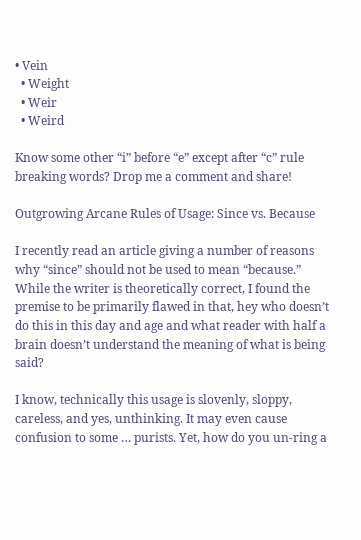• Vein
  • Weight
  • Weir
  • Weird

Know some other “i” before “e” except after “c” rule breaking words? Drop me a comment and share!

Outgrowing Arcane Rules of Usage: Since vs. Because

I recently read an article giving a number of reasons why “since” should not be used to mean “because.” While the writer is theoretically correct, I found the premise to be primarily flawed in that, hey who doesn’t do this in this day and age and what reader with half a brain doesn’t understand the meaning of what is being said?

I know, technically this usage is slovenly, sloppy, careless, and yes, unthinking. It may even cause confusion to some … purists. Yet, how do you un-ring a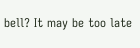bell? It may be too late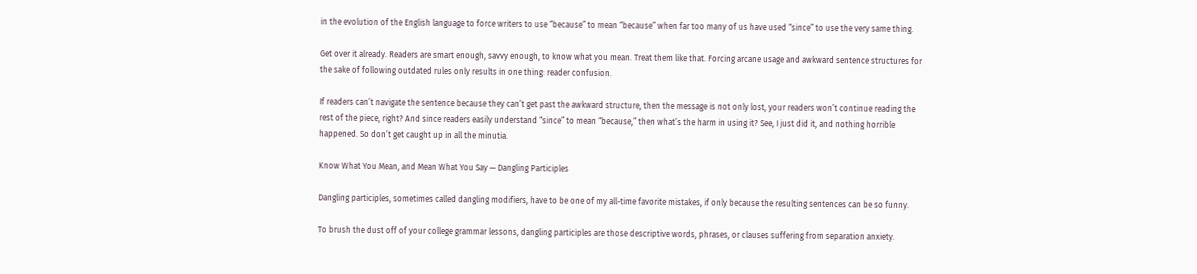in the evolution of the English language to force writers to use “because” to mean “because” when far too many of us have used “since” to use the very same thing.

Get over it already. Readers are smart enough, savvy enough, to know what you mean. Treat them like that. Forcing arcane usage and awkward sentence structures for the sake of following outdated rules only results in one thing: reader confusion.

If readers can’t navigate the sentence because they can’t get past the awkward structure, then the message is not only lost, your readers won’t continue reading the rest of the piece, right? And since readers easily understand “since” to mean “because,” then what’s the harm in using it? See, I just did it, and nothing horrible happened. So don’t get caught up in all the minutia.

Know What You Mean, and Mean What You Say — Dangling Participles

Dangling participles, sometimes called dangling modifiers, have to be one of my all-time favorite mistakes, if only because the resulting sentences can be so funny.

To brush the dust off of your college grammar lessons, dangling participles are those descriptive words, phrases, or clauses suffering from separation anxiety.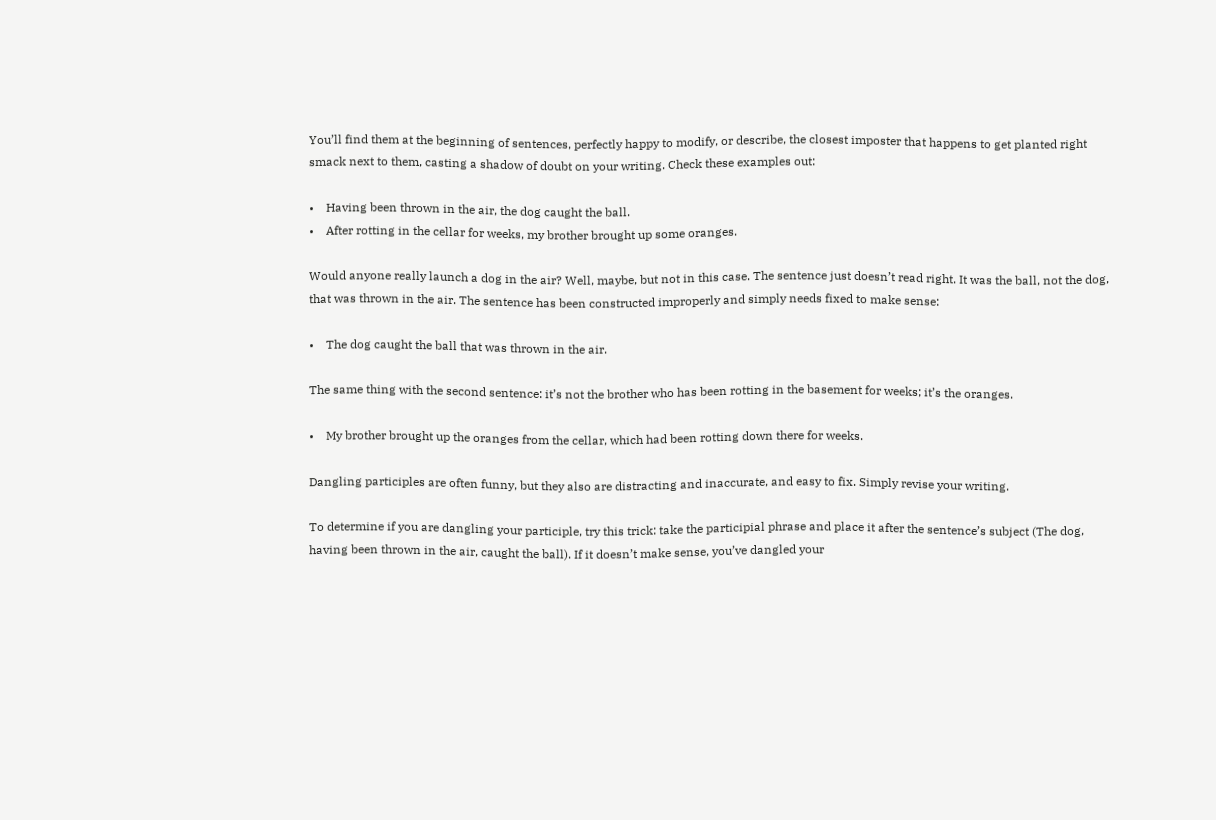You’ll find them at the beginning of sentences, perfectly happy to modify, or describe, the closest imposter that happens to get planted right smack next to them, casting a shadow of doubt on your writing. Check these examples out:

•    Having been thrown in the air, the dog caught the ball.
•    After rotting in the cellar for weeks, my brother brought up some oranges.

Would anyone really launch a dog in the air? Well, maybe, but not in this case. The sentence just doesn’t read right. It was the ball, not the dog, that was thrown in the air. The sentence has been constructed improperly and simply needs fixed to make sense:

•    The dog caught the ball that was thrown in the air.

The same thing with the second sentence: it’s not the brother who has been rotting in the basement for weeks; it’s the oranges.

•    My brother brought up the oranges from the cellar, which had been rotting down there for weeks.

Dangling participles are often funny, but they also are distracting and inaccurate, and easy to fix. Simply revise your writing.

To determine if you are dangling your participle, try this trick: take the participial phrase and place it after the sentence’s subject (The dog, having been thrown in the air, caught the ball). If it doesn’t make sense, you’ve dangled your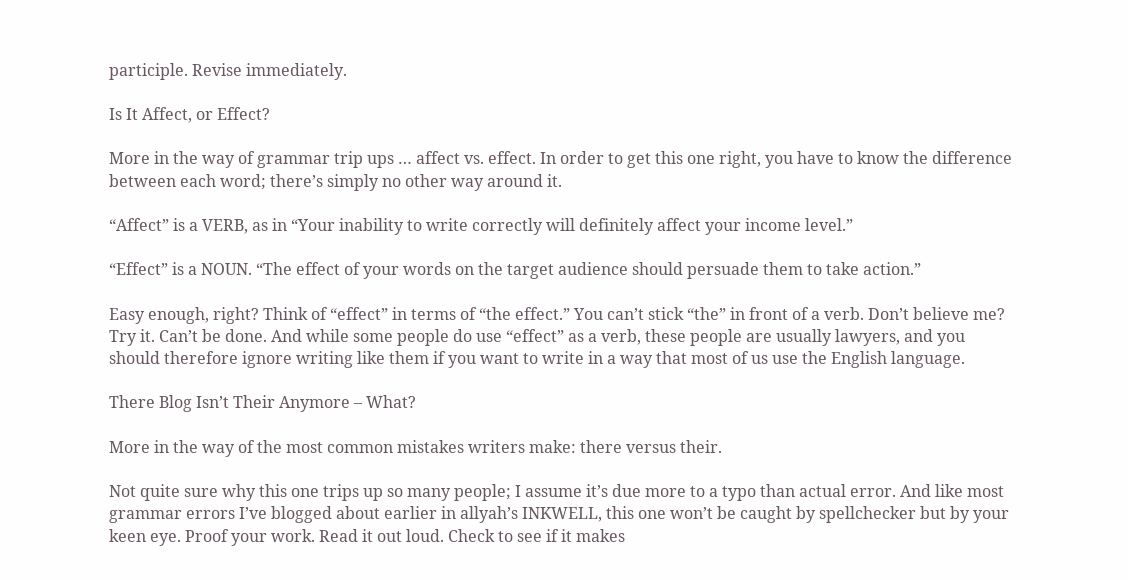participle. Revise immediately.

Is It Affect, or Effect?

More in the way of grammar trip ups … affect vs. effect. In order to get this one right, you have to know the difference between each word; there’s simply no other way around it.

“Affect” is a VERB, as in “Your inability to write correctly will definitely affect your income level.”

“Effect” is a NOUN. “The effect of your words on the target audience should persuade them to take action.”

Easy enough, right? Think of “effect” in terms of “the effect.” You can’t stick “the” in front of a verb. Don’t believe me? Try it. Can’t be done. And while some people do use “effect” as a verb, these people are usually lawyers, and you should therefore ignore writing like them if you want to write in a way that most of us use the English language.

There Blog Isn’t Their Anymore – What?

More in the way of the most common mistakes writers make: there versus their.

Not quite sure why this one trips up so many people; I assume it’s due more to a typo than actual error. And like most grammar errors I’ve blogged about earlier in allyah’s INKWELL, this one won’t be caught by spellchecker but by your keen eye. Proof your work. Read it out loud. Check to see if it makes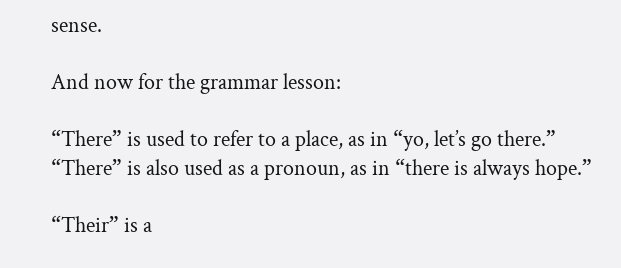sense.

And now for the grammar lesson:

“There” is used to refer to a place, as in “yo, let’s go there.” “There” is also used as a pronoun, as in “there is always hope.”

“Their” is a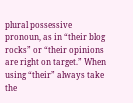plural possessive pronoun, as in “their blog rocks” or “their opinions are right on target.” When using “their” always take the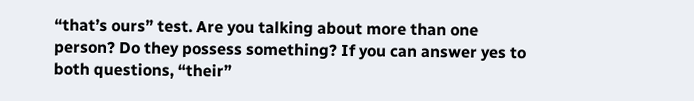“that’s ours” test. Are you talking about more than one person? Do they possess something? If you can answer yes to both questions, “their”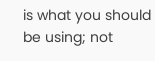is what you should be using; not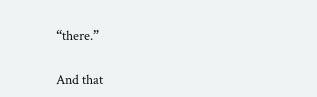“there.”

And that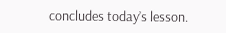concludes today’s lesson.